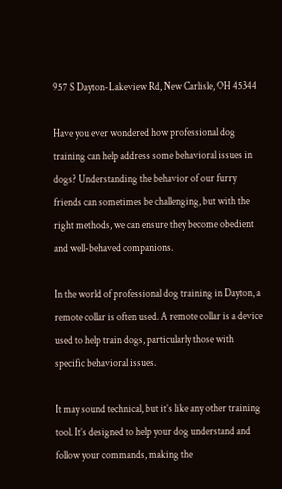957 S Dayton-Lakeview Rd, New Carlisle, OH 45344

Have you ever wondered how professional dog training can help address some behavioral issues in dogs? Understanding the behavior of our furry friends can sometimes be challenging, but with the right methods, we can ensure they become obedient and well-behaved companions.

In the world of professional dog training in Dayton, a remote collar is often used. A remote collar is a device used to help train dogs, particularly those with specific behavioral issues.

It may sound technical, but it’s like any other training tool. It’s designed to help your dog understand and follow your commands, making the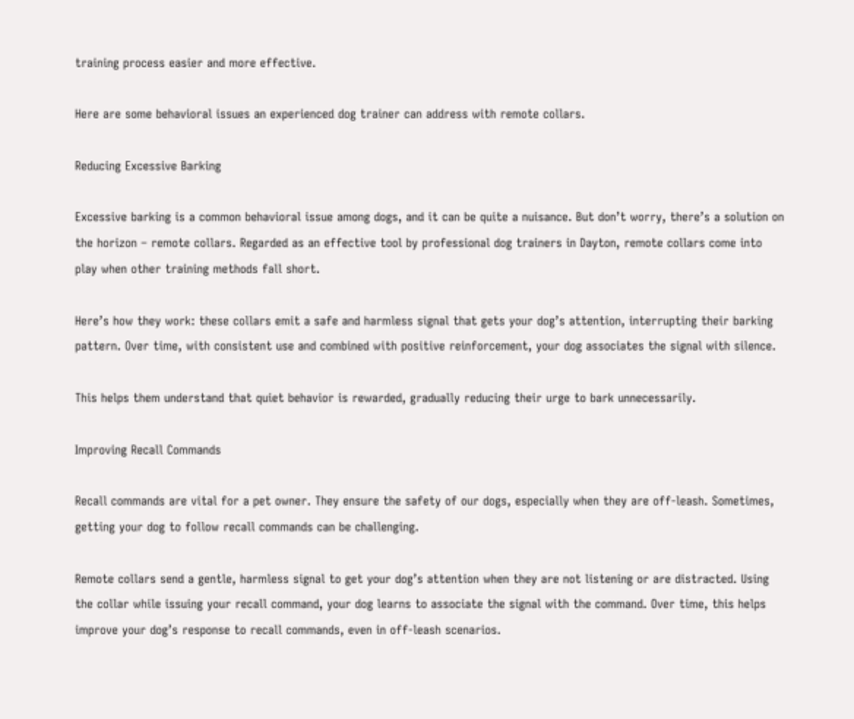training process easier and more effective.

Here are some behavioral issues an experienced dog trainer can address with remote collars.

Reducing Excessive Barking

Excessive barking is a common behavioral issue among dogs, and it can be quite a nuisance. But don’t worry, there’s a solution on the horizon – remote collars. Regarded as an effective tool by professional dog trainers in Dayton, remote collars come into play when other training methods fall short.

Here’s how they work: these collars emit a safe and harmless signal that gets your dog’s attention, interrupting their barking pattern. Over time, with consistent use and combined with positive reinforcement, your dog associates the signal with silence.

This helps them understand that quiet behavior is rewarded, gradually reducing their urge to bark unnecessarily.

Improving Recall Commands

Recall commands are vital for a pet owner. They ensure the safety of our dogs, especially when they are off-leash. Sometimes, getting your dog to follow recall commands can be challenging.

Remote collars send a gentle, harmless signal to get your dog’s attention when they are not listening or are distracted. Using the collar while issuing your recall command, your dog learns to associate the signal with the command. Over time, this helps improve your dog’s response to recall commands, even in off-leash scenarios.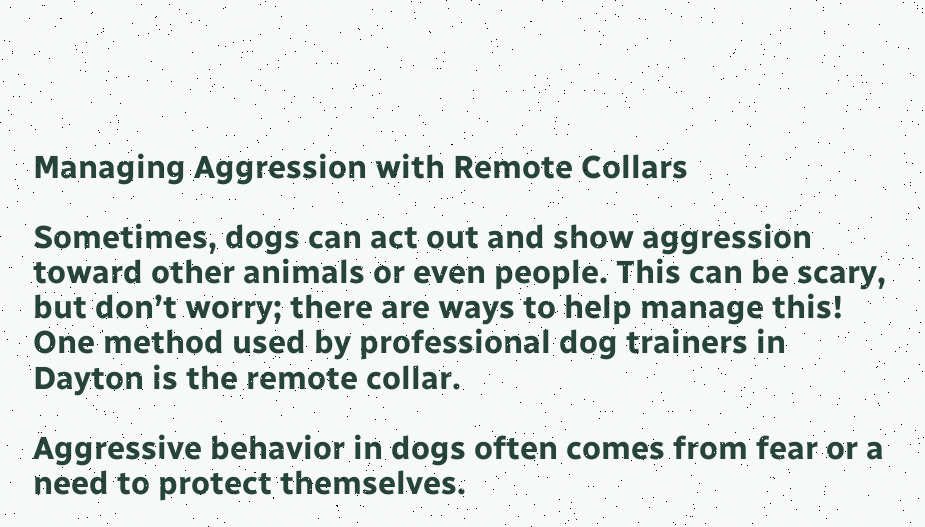Managing Aggression with Remote Collars

Sometimes, dogs can act out and show aggression toward other animals or even people. This can be scary, but don’t worry; there are ways to help manage this! One method used by professional dog trainers in Dayton is the remote collar.

Aggressive behavior in dogs often comes from fear or a need to protect themselves.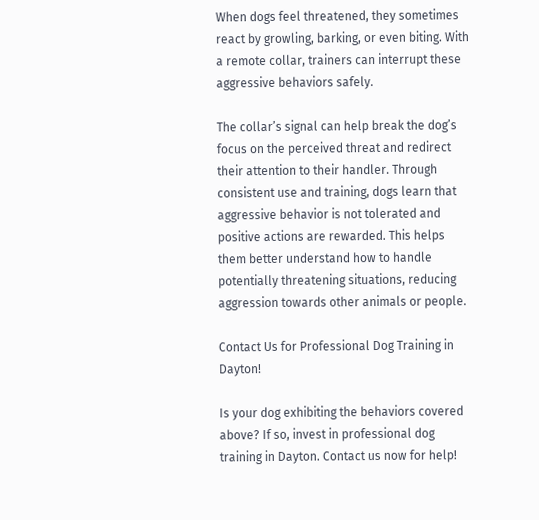When dogs feel threatened, they sometimes react by growling, barking, or even biting. With a remote collar, trainers can interrupt these aggressive behaviors safely.

The collar’s signal can help break the dog’s focus on the perceived threat and redirect their attention to their handler. Through consistent use and training, dogs learn that aggressive behavior is not tolerated and positive actions are rewarded. This helps them better understand how to handle potentially threatening situations, reducing aggression towards other animals or people.

Contact Us for Professional Dog Training in Dayton!

Is your dog exhibiting the behaviors covered above? If so, invest in professional dog training in Dayton. Contact us now for help!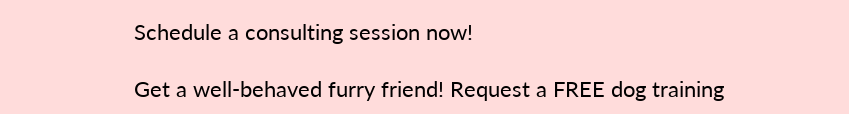Schedule a consulting session now!

Get a well-behaved furry friend! Request a FREE dog training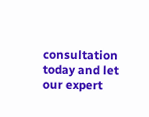consultation today and let our expert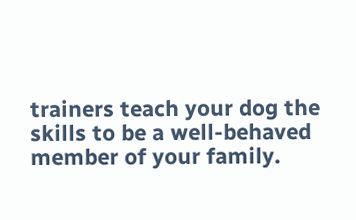trainers teach your dog the skills to be a well-behaved member of your family.